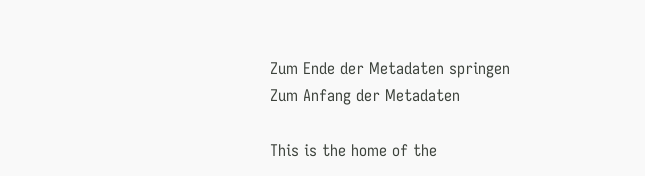Zum Ende der Metadaten springen
Zum Anfang der Metadaten

This is the home of the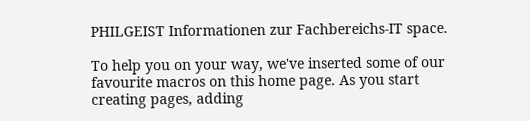PHILGEIST Informationen zur Fachbereichs-IT space.

To help you on your way, we've inserted some of our favourite macros on this home page. As you start creating pages, adding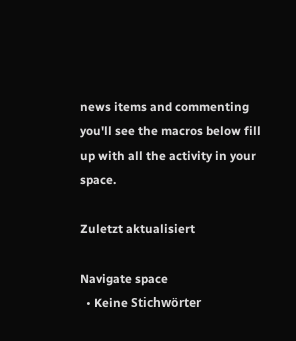news items and commenting you'll see the macros below fill up with all the activity in your space.

Zuletzt aktualisiert

Navigate space
  • Keine Stichwörter